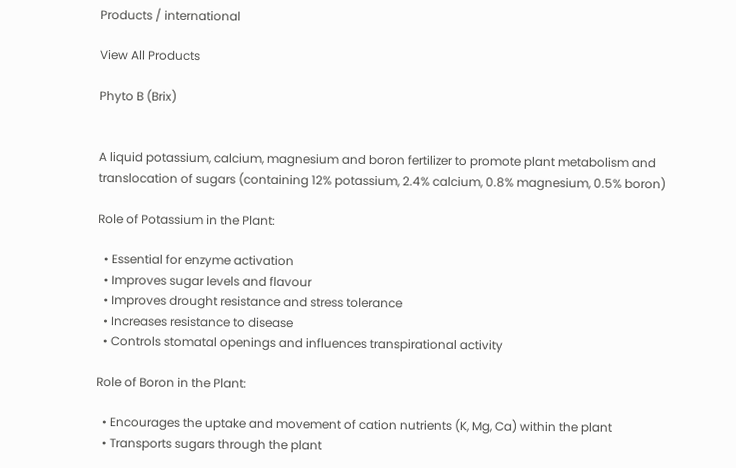Products / international

View All Products

Phyto B (Brix)


A liquid potassium, calcium, magnesium and boron fertilizer to promote plant metabolism and translocation of sugars (containing 12% potassium, 2.4% calcium, 0.8% magnesium, 0.5% boron)

Role of Potassium in the Plant:

  • Essential for enzyme activation
  • Improves sugar levels and flavour
  • Improves drought resistance and stress tolerance
  • Increases resistance to disease
  • Controls stomatal openings and influences transpirational activity

Role of Boron in the Plant:

  • Encourages the uptake and movement of cation nutrients (K, Mg, Ca) within the plant
  • Transports sugars through the plant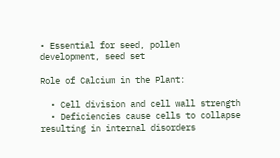• Essential for seed, pollen development, seed set

Role of Calcium in the Plant:

  • Cell division and cell wall strength
  • Deficiencies cause cells to collapse resulting in internal disorders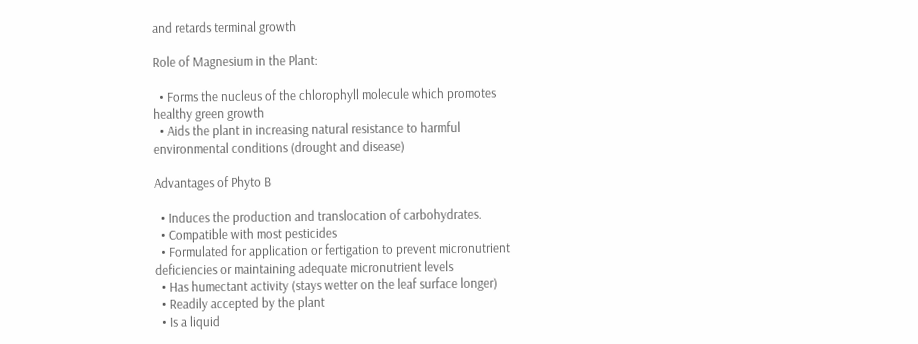and retards terminal growth

Role of Magnesium in the Plant:

  • Forms the nucleus of the chlorophyll molecule which promotes healthy green growth
  • Aids the plant in increasing natural resistance to harmful environmental conditions (drought and disease)

Advantages of Phyto B

  • Induces the production and translocation of carbohydrates.
  • Compatible with most pesticides
  • Formulated for application or fertigation to prevent micronutrient deficiencies or maintaining adequate micronutrient levels
  • Has humectant activity (stays wetter on the leaf surface longer)
  • Readily accepted by the plant
  • Is a liquid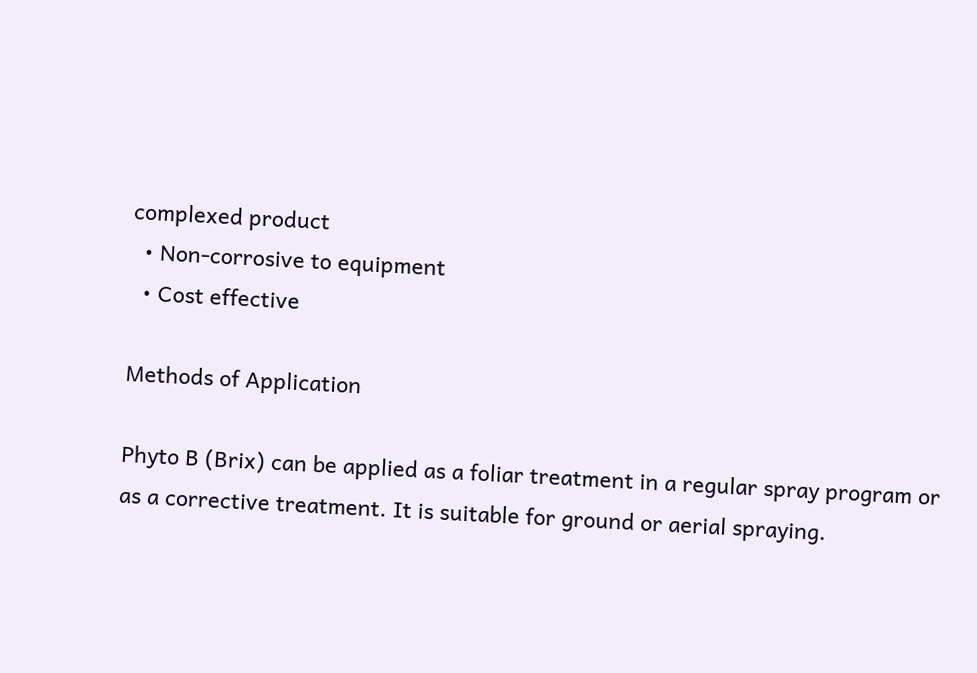complexed product
  • Non-corrosive to equipment
  • Cost effective

Methods of Application

Phyto B (Brix) can be applied as a foliar treatment in a regular spray program or as a corrective treatment. It is suitable for ground or aerial spraying.